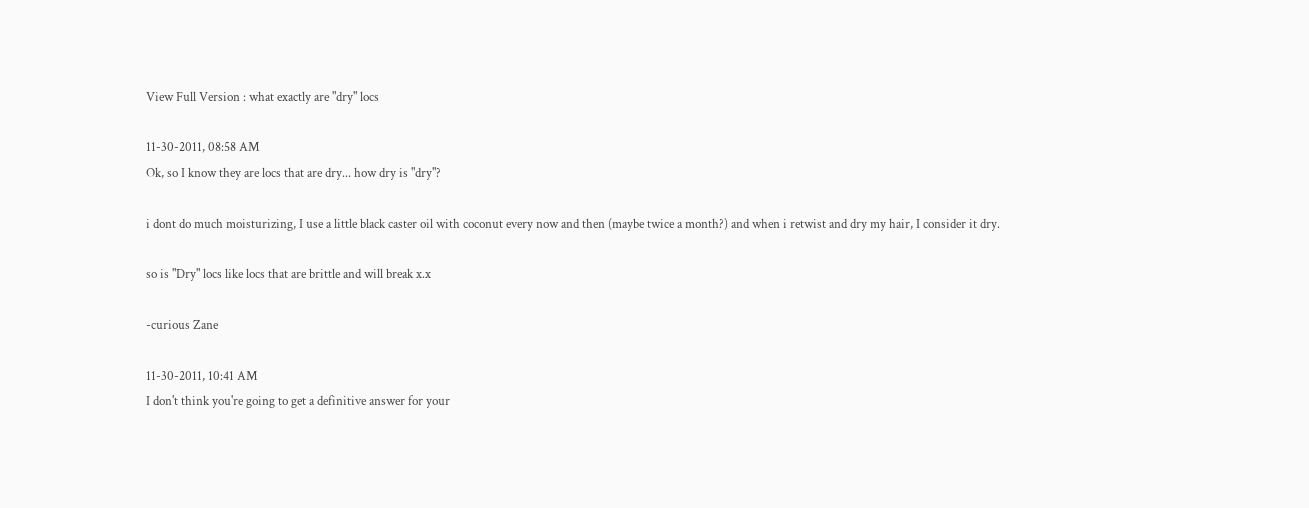View Full Version : what exactly are "dry" locs

11-30-2011, 08:58 AM
Ok, so I know they are locs that are dry... how dry is "dry"?

i dont do much moisturizing, I use a little black caster oil with coconut every now and then (maybe twice a month?) and when i retwist and dry my hair, I consider it dry.

so is "Dry" locs like locs that are brittle and will break x.x

-curious Zane

11-30-2011, 10:41 AM
I don't think you're going to get a definitive answer for your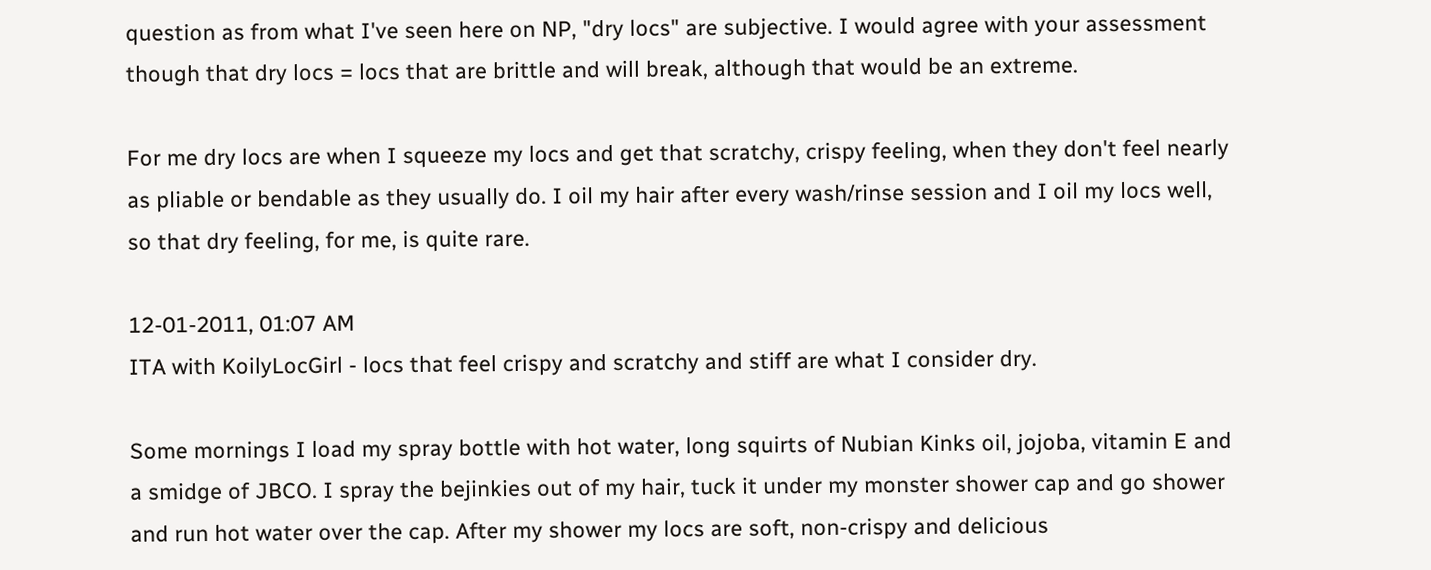question as from what I've seen here on NP, "dry locs" are subjective. I would agree with your assessment though that dry locs = locs that are brittle and will break, although that would be an extreme.

For me dry locs are when I squeeze my locs and get that scratchy, crispy feeling, when they don't feel nearly as pliable or bendable as they usually do. I oil my hair after every wash/rinse session and I oil my locs well, so that dry feeling, for me, is quite rare.

12-01-2011, 01:07 AM
ITA with KoilyLocGirl - locs that feel crispy and scratchy and stiff are what I consider dry.

Some mornings I load my spray bottle with hot water, long squirts of Nubian Kinks oil, jojoba, vitamin E and a smidge of JBCO. I spray the bejinkies out of my hair, tuck it under my monster shower cap and go shower and run hot water over the cap. After my shower my locs are soft, non-crispy and delicious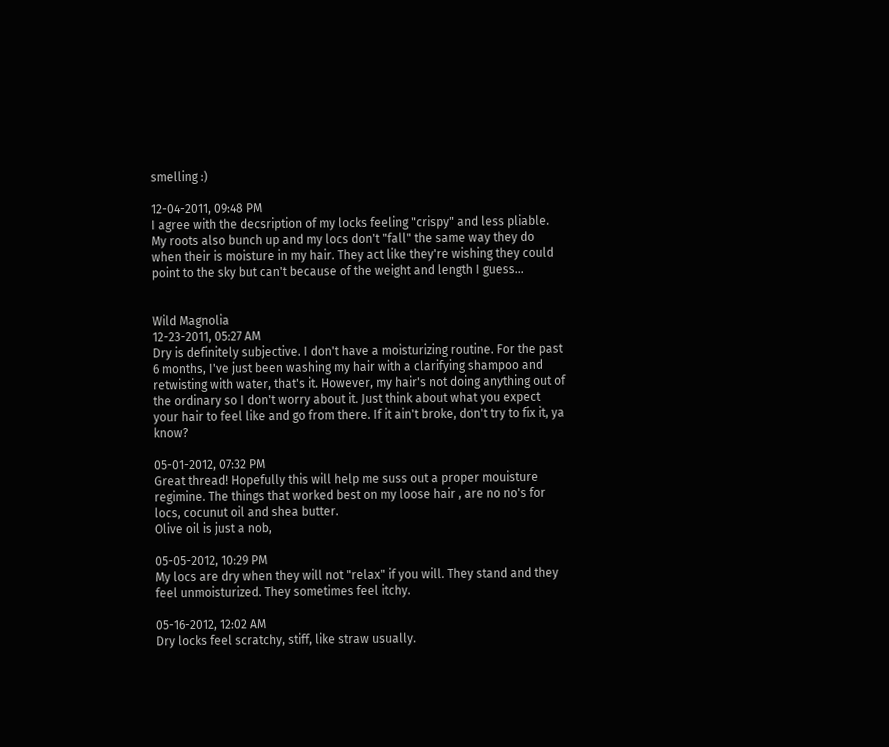smelling :)

12-04-2011, 09:48 PM
I agree with the decsription of my locks feeling "crispy" and less pliable. My roots also bunch up and my locs don't "fall" the same way they do when their is moisture in my hair. They act like they're wishing they could point to the sky but can't because of the weight and length I guess...


Wild Magnolia
12-23-2011, 05:27 AM
Dry is definitely subjective. I don't have a moisturizing routine. For the past 6 months, I've just been washing my hair with a clarifying shampoo and retwisting with water, that's it. However, my hair's not doing anything out of the ordinary so I don't worry about it. Just think about what you expect your hair to feel like and go from there. If it ain't broke, don't try to fix it, ya know?

05-01-2012, 07:32 PM
Great thread! Hopefully this will help me suss out a proper mouisture regimine. The things that worked best on my loose hair , are no no's for locs, cocunut oil and shea butter.
Olive oil is just a nob,

05-05-2012, 10:29 PM
My locs are dry when they will not "relax" if you will. They stand and they feel unmoisturized. They sometimes feel itchy.

05-16-2012, 12:02 AM
Dry locks feel scratchy, stiff, like straw usually.